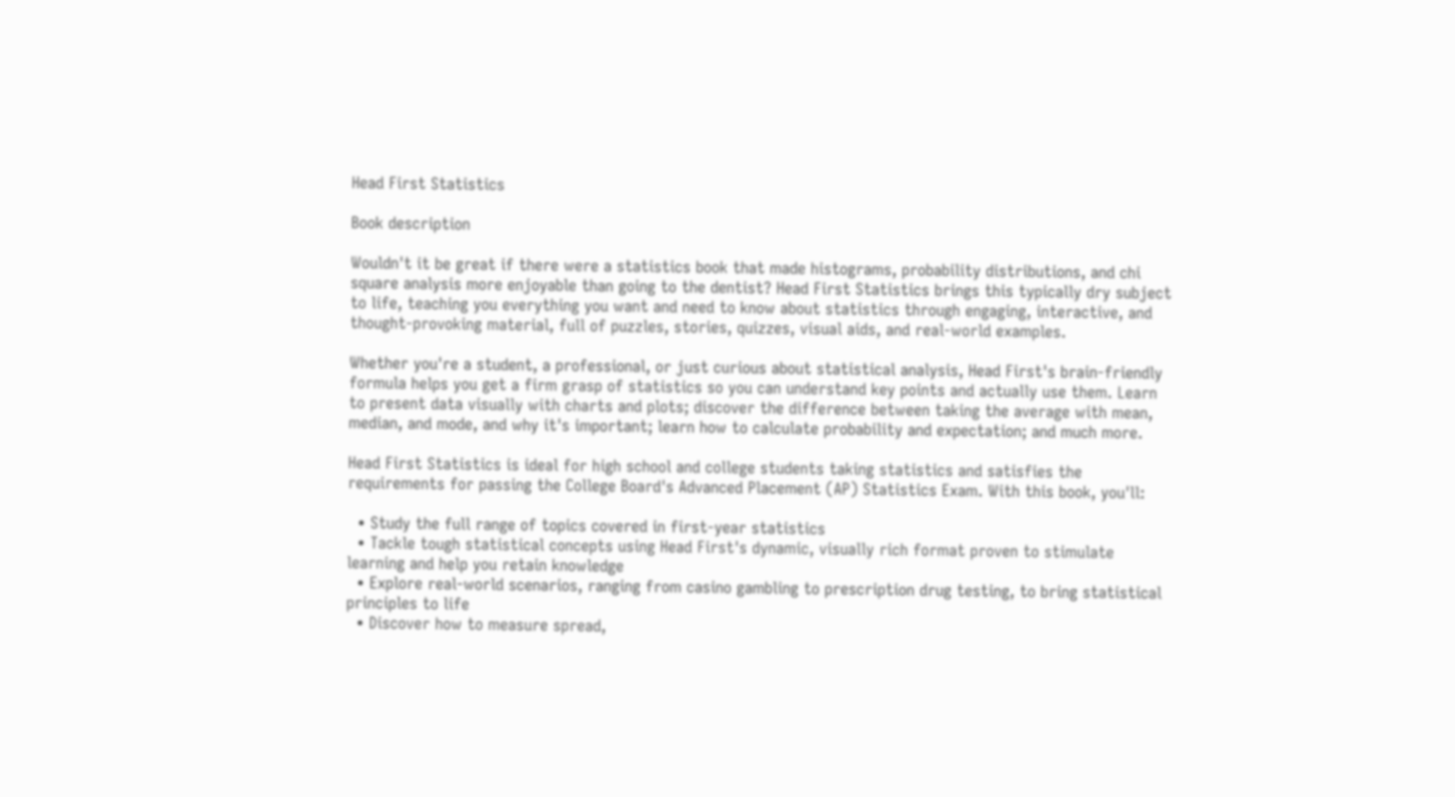Head First Statistics

Book description

Wouldn't it be great if there were a statistics book that made histograms, probability distributions, and chi square analysis more enjoyable than going to the dentist? Head First Statistics brings this typically dry subject to life, teaching you everything you want and need to know about statistics through engaging, interactive, and thought-provoking material, full of puzzles, stories, quizzes, visual aids, and real-world examples.

Whether you're a student, a professional, or just curious about statistical analysis, Head First's brain-friendly formula helps you get a firm grasp of statistics so you can understand key points and actually use them. Learn to present data visually with charts and plots; discover the difference between taking the average with mean, median, and mode, and why it's important; learn how to calculate probability and expectation; and much more.

Head First Statistics is ideal for high school and college students taking statistics and satisfies the requirements for passing the College Board's Advanced Placement (AP) Statistics Exam. With this book, you'll:

  • Study the full range of topics covered in first-year statistics
  • Tackle tough statistical concepts using Head First's dynamic, visually rich format proven to stimulate learning and help you retain knowledge
  • Explore real-world scenarios, ranging from casino gambling to prescription drug testing, to bring statistical principles to life
  • Discover how to measure spread,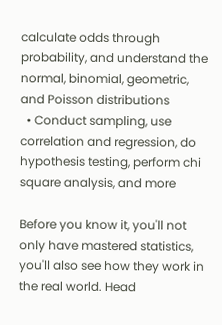calculate odds through probability, and understand the normal, binomial, geometric, and Poisson distributions
  • Conduct sampling, use correlation and regression, do hypothesis testing, perform chi square analysis, and more

Before you know it, you'll not only have mastered statistics, you'll also see how they work in the real world. Head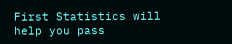First Statistics will help you pass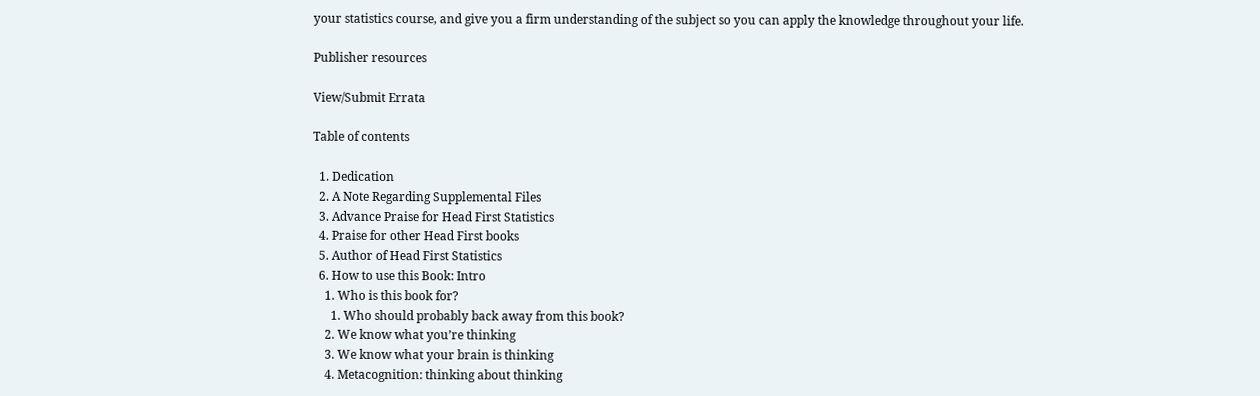your statistics course, and give you a firm understanding of the subject so you can apply the knowledge throughout your life.

Publisher resources

View/Submit Errata

Table of contents

  1. Dedication
  2. A Note Regarding Supplemental Files
  3. Advance Praise for Head First Statistics
  4. Praise for other Head First books
  5. Author of Head First Statistics
  6. How to use this Book: Intro
    1. Who is this book for?
      1. Who should probably back away from this book?
    2. We know what you’re thinking
    3. We know what your brain is thinking
    4. Metacognition: thinking about thinking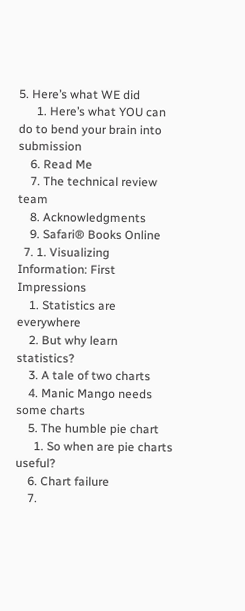5. Here’s what WE did
      1. Here’s what YOU can do to bend your brain into submission
    6. Read Me
    7. The technical review team
    8. Acknowledgments
    9. Safari® Books Online
  7. 1. Visualizing Information: First Impressions
    1. Statistics are everywhere
    2. But why learn statistics?
    3. A tale of two charts
    4. Manic Mango needs some charts
    5. The humble pie chart
      1. So when are pie charts useful?
    6. Chart failure
    7.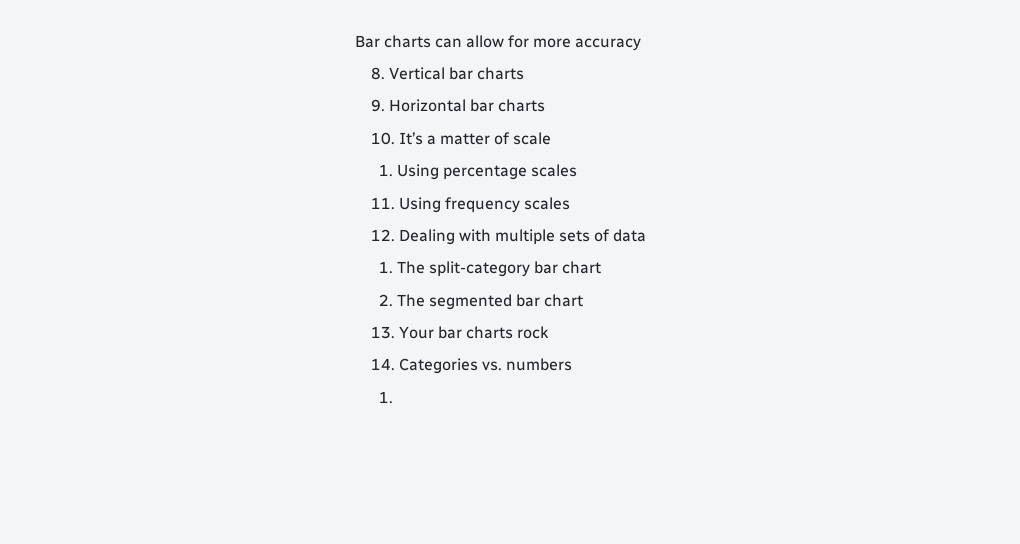Bar charts can allow for more accuracy
    8. Vertical bar charts
    9. Horizontal bar charts
    10. It’s a matter of scale
      1. Using percentage scales
    11. Using frequency scales
    12. Dealing with multiple sets of data
      1. The split-category bar chart
      2. The segmented bar chart
    13. Your bar charts rock
    14. Categories vs. numbers
      1.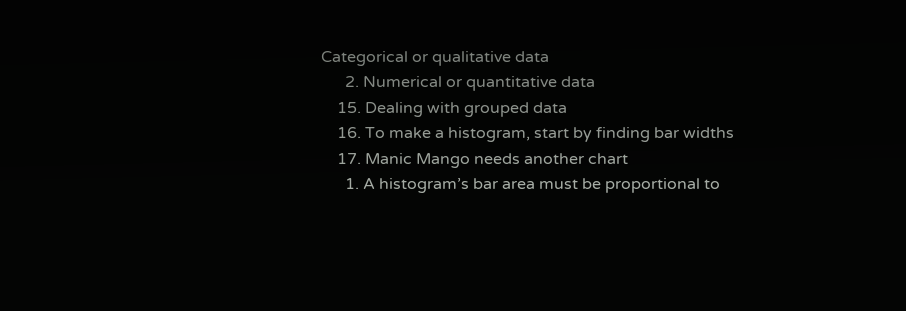Categorical or qualitative data
      2. Numerical or quantitative data
    15. Dealing with grouped data
    16. To make a histogram, start by finding bar widths
    17. Manic Mango needs another chart
      1. A histogram’s bar area must be proportional to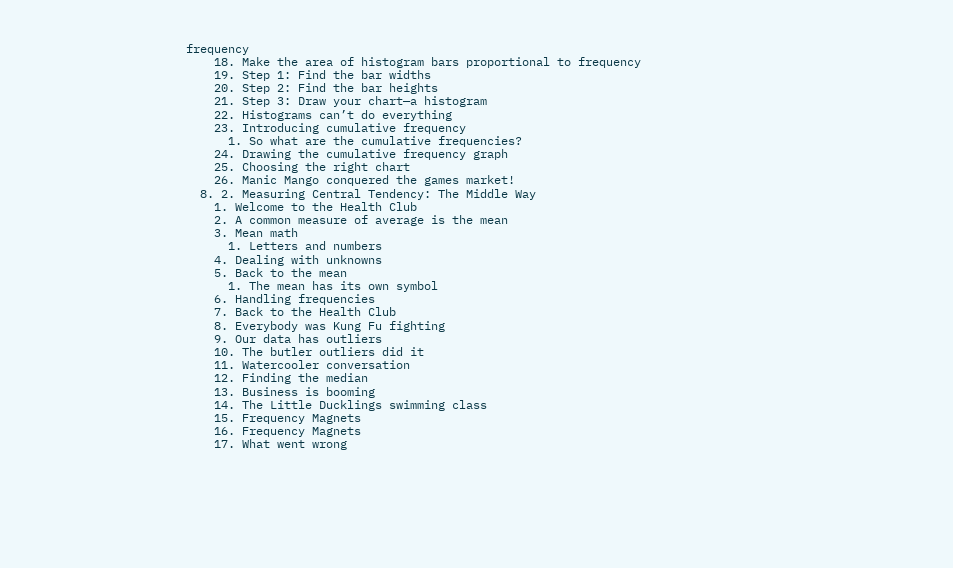frequency
    18. Make the area of histogram bars proportional to frequency
    19. Step 1: Find the bar widths
    20. Step 2: Find the bar heights
    21. Step 3: Draw your chart—a histogram
    22. Histograms can’t do everything
    23. Introducing cumulative frequency
      1. So what are the cumulative frequencies?
    24. Drawing the cumulative frequency graph
    25. Choosing the right chart
    26. Manic Mango conquered the games market!
  8. 2. Measuring Central Tendency: The Middle Way
    1. Welcome to the Health Club
    2. A common measure of average is the mean
    3. Mean math
      1. Letters and numbers
    4. Dealing with unknowns
    5. Back to the mean
      1. The mean has its own symbol
    6. Handling frequencies
    7. Back to the Health Club
    8. Everybody was Kung Fu fighting
    9. Our data has outliers
    10. The butler outliers did it
    11. Watercooler conversation
    12. Finding the median
    13. Business is booming
    14. The Little Ducklings swimming class
    15. Frequency Magnets
    16. Frequency Magnets
    17. What went wrong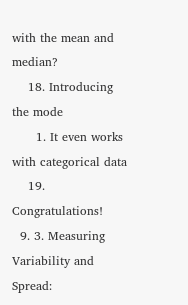with the mean and median?
    18. Introducing the mode
      1. It even works with categorical data
    19. Congratulations!
  9. 3. Measuring Variability and Spread: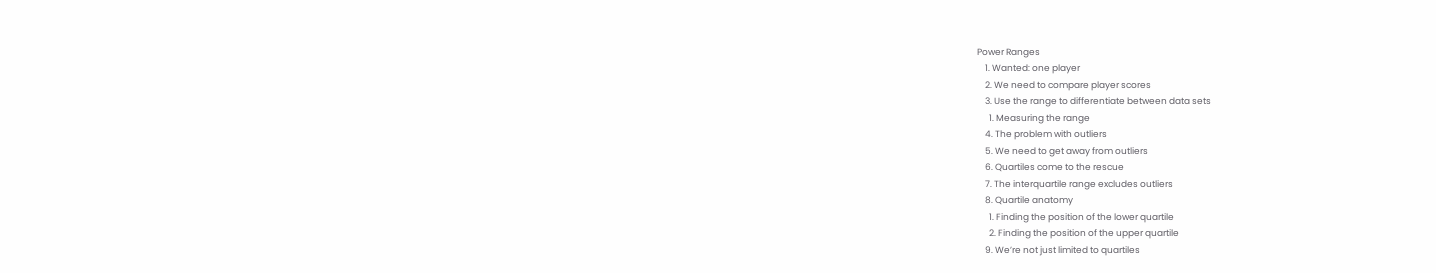Power Ranges
    1. Wanted: one player
    2. We need to compare player scores
    3. Use the range to differentiate between data sets
      1. Measuring the range
    4. The problem with outliers
    5. We need to get away from outliers
    6. Quartiles come to the rescue
    7. The interquartile range excludes outliers
    8. Quartile anatomy
      1. Finding the position of the lower quartile
      2. Finding the position of the upper quartile
    9. We’re not just limited to quartiles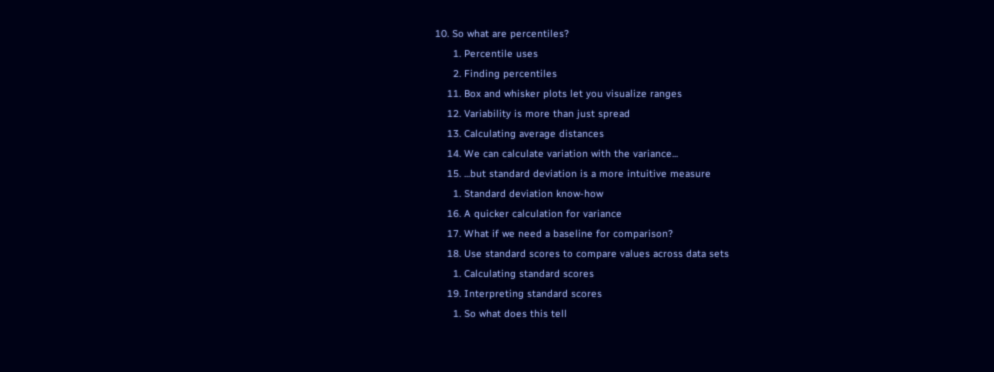10. So what are percentiles?
      1. Percentile uses
      2. Finding percentiles
    11. Box and whisker plots let you visualize ranges
    12. Variability is more than just spread
    13. Calculating average distances
    14. We can calculate variation with the variance...
    15. ...but standard deviation is a more intuitive measure
      1. Standard deviation know-how
    16. A quicker calculation for variance
    17. What if we need a baseline for comparison?
    18. Use standard scores to compare values across data sets
      1. Calculating standard scores
    19. Interpreting standard scores
      1. So what does this tell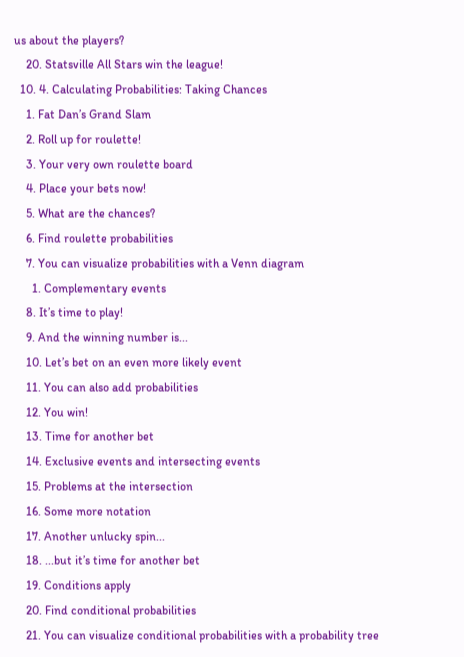us about the players?
    20. Statsville All Stars win the league!
  10. 4. Calculating Probabilities: Taking Chances
    1. Fat Dan’s Grand Slam
    2. Roll up for roulette!
    3. Your very own roulette board
    4. Place your bets now!
    5. What are the chances?
    6. Find roulette probabilities
    7. You can visualize probabilities with a Venn diagram
      1. Complementary events
    8. It’s time to play!
    9. And the winning number is...
    10. Let’s bet on an even more likely event
    11. You can also add probabilities
    12. You win!
    13. Time for another bet
    14. Exclusive events and intersecting events
    15. Problems at the intersection
    16. Some more notation
    17. Another unlucky spin...
    18. ...but it’s time for another bet
    19. Conditions apply
    20. Find conditional probabilities
    21. You can visualize conditional probabilities with a probability tree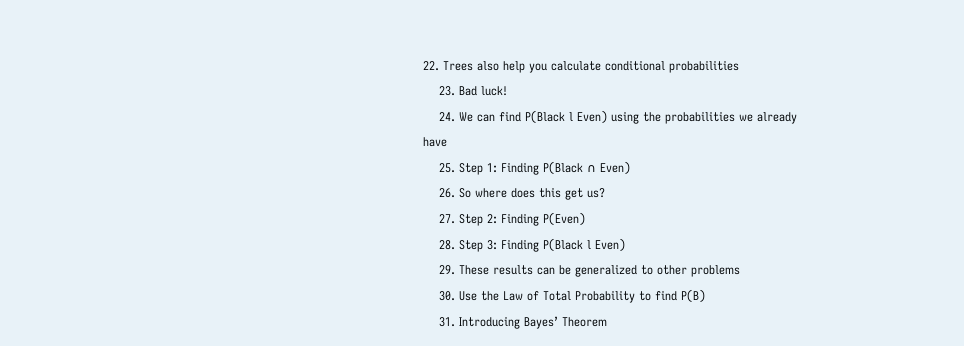22. Trees also help you calculate conditional probabilities
    23. Bad luck!
    24. We can find P(Black l Even) using the probabilities we already have
    25. Step 1: Finding P(Black ∩ Even)
    26. So where does this get us?
    27. Step 2: Finding P(Even)
    28. Step 3: Finding P(Black l Even)
    29. These results can be generalized to other problems
    30. Use the Law of Total Probability to find P(B)
    31. Introducing Bayes’ Theorem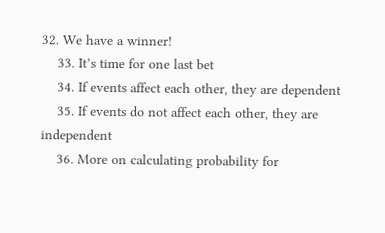32. We have a winner!
    33. It’s time for one last bet
    34. If events affect each other, they are dependent
    35. If events do not affect each other, they are independent
    36. More on calculating probability for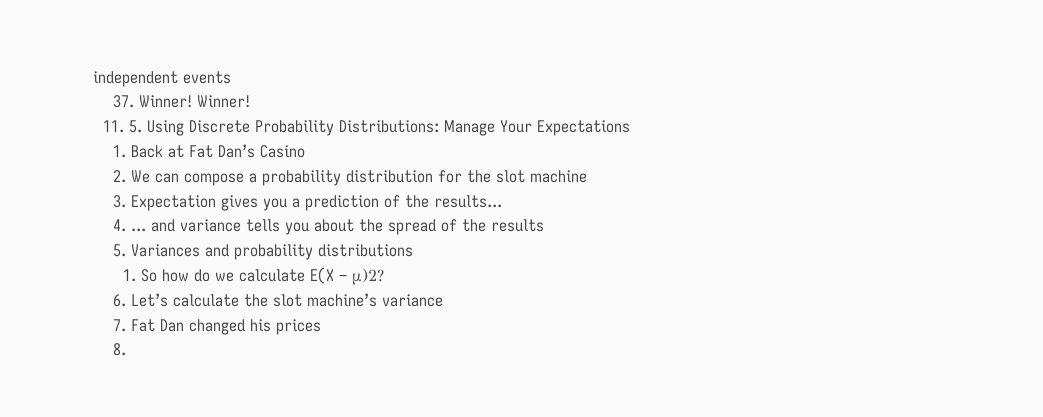independent events
    37. Winner! Winner!
  11. 5. Using Discrete Probability Distributions: Manage Your Expectations
    1. Back at Fat Dan’s Casino
    2. We can compose a probability distribution for the slot machine
    3. Expectation gives you a prediction of the results...
    4. ... and variance tells you about the spread of the results
    5. Variances and probability distributions
      1. So how do we calculate E(X – μ)2?
    6. Let’s calculate the slot machine’s variance
    7. Fat Dan changed his prices
    8.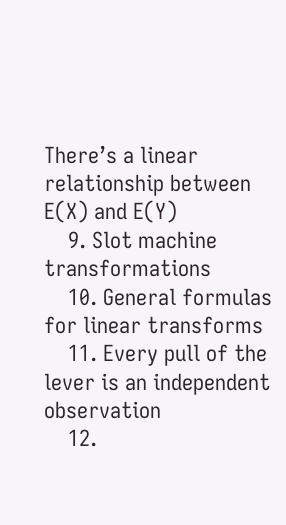There’s a linear relationship between E(X) and E(Y)
    9. Slot machine transformations
    10. General formulas for linear transforms
    11. Every pull of the lever is an independent observation
    12.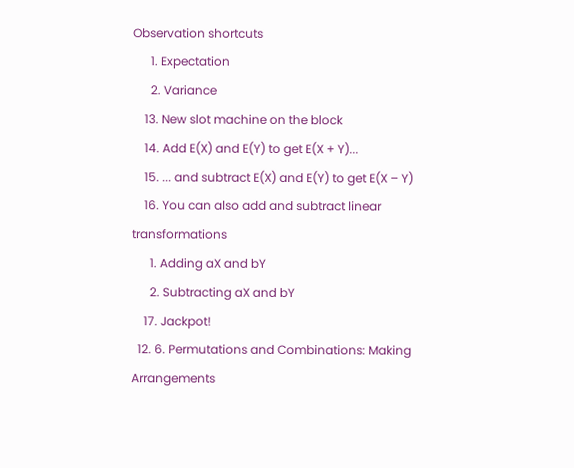Observation shortcuts
      1. Expectation
      2. Variance
    13. New slot machine on the block
    14. Add E(X) and E(Y) to get E(X + Y)...
    15. ... and subtract E(X) and E(Y) to get E(X – Y)
    16. You can also add and subtract linear transformations
      1. Adding aX and bY
      2. Subtracting aX and bY
    17. Jackpot!
  12. 6. Permutations and Combinations: Making Arrangements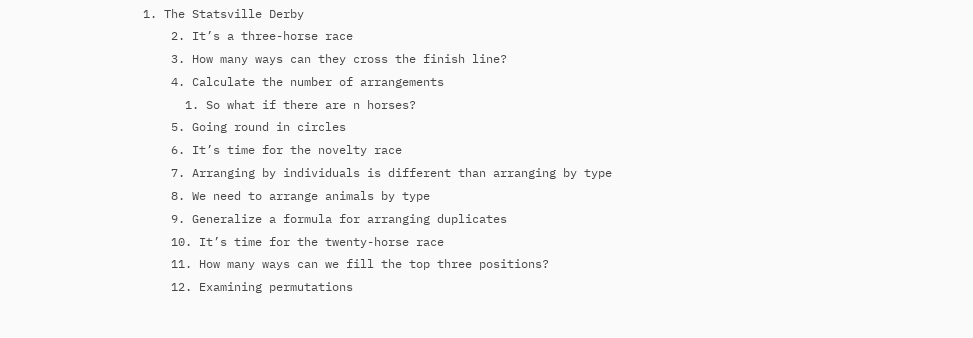1. The Statsville Derby
    2. It’s a three-horse race
    3. How many ways can they cross the finish line?
    4. Calculate the number of arrangements
      1. So what if there are n horses?
    5. Going round in circles
    6. It’s time for the novelty race
    7. Arranging by individuals is different than arranging by type
    8. We need to arrange animals by type
    9. Generalize a formula for arranging duplicates
    10. It’s time for the twenty-horse race
    11. How many ways can we fill the top three positions?
    12. Examining permutations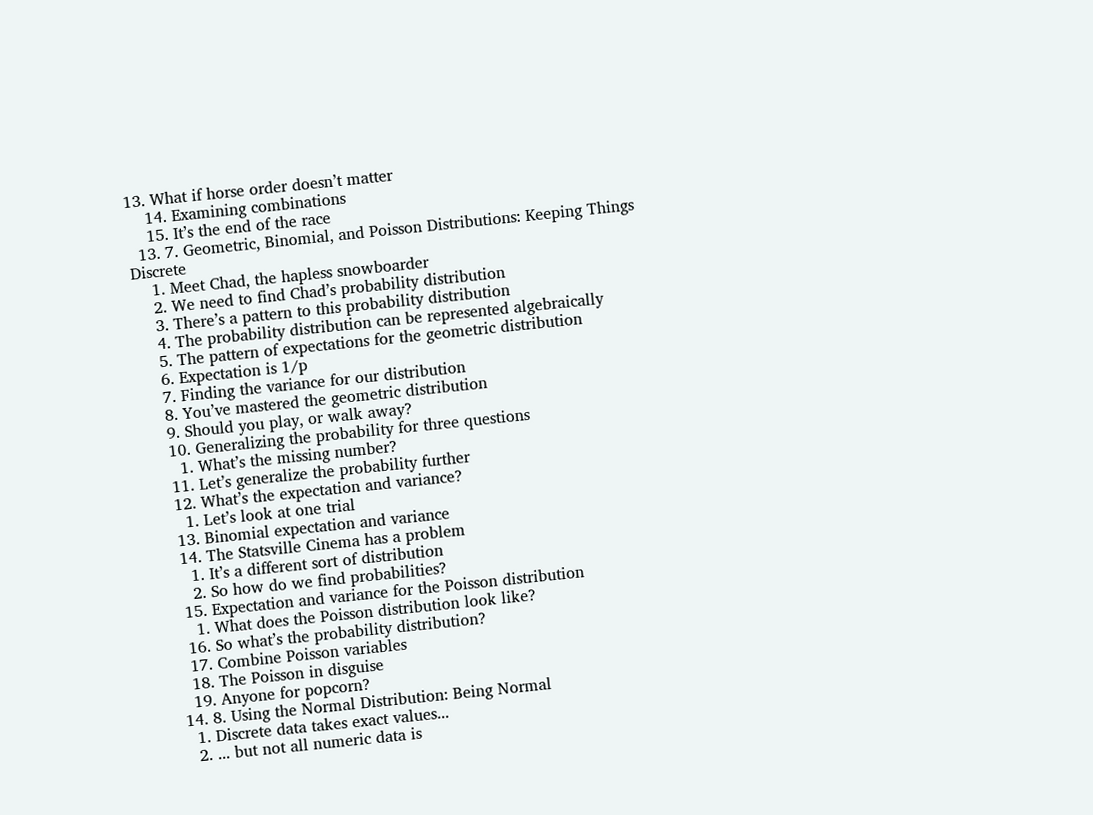13. What if horse order doesn’t matter
    14. Examining combinations
    15. It’s the end of the race
  13. 7. Geometric, Binomial, and Poisson Distributions: Keeping Things Discrete
    1. Meet Chad, the hapless snowboarder
    2. We need to find Chad’s probability distribution
    3. There’s a pattern to this probability distribution
    4. The probability distribution can be represented algebraically
    5. The pattern of expectations for the geometric distribution
    6. Expectation is 1/p
    7. Finding the variance for our distribution
    8. You’ve mastered the geometric distribution
    9. Should you play, or walk away?
    10. Generalizing the probability for three questions
      1. What’s the missing number?
    11. Let’s generalize the probability further
    12. What’s the expectation and variance?
      1. Let’s look at one trial
    13. Binomial expectation and variance
    14. The Statsville Cinema has a problem
      1. It’s a different sort of distribution
      2. So how do we find probabilities?
    15. Expectation and variance for the Poisson distribution
      1. What does the Poisson distribution look like?
    16. So what’s the probability distribution?
    17. Combine Poisson variables
    18. The Poisson in disguise
    19. Anyone for popcorn?
  14. 8. Using the Normal Distribution: Being Normal
    1. Discrete data takes exact values...
    2. ... but not all numeric data is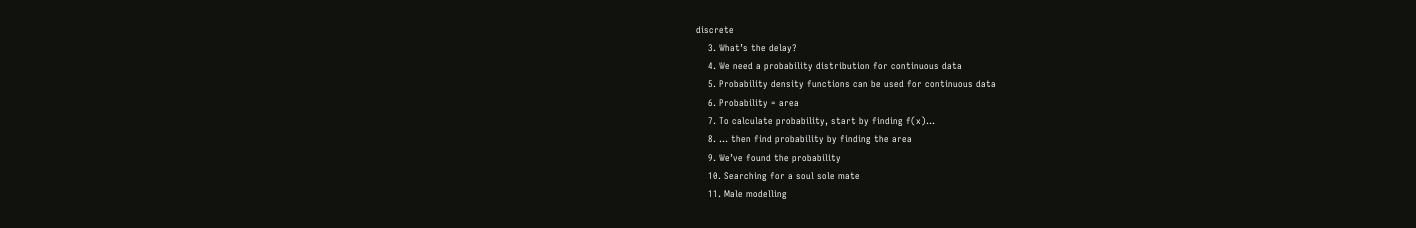discrete
    3. What’s the delay?
    4. We need a probability distribution for continuous data
    5. Probability density functions can be used for continuous data
    6. Probability = area
    7. To calculate probability, start by finding f(x)...
    8. ... then find probability by finding the area
    9. We’ve found the probability
    10. Searching for a soul sole mate
    11. Male modelling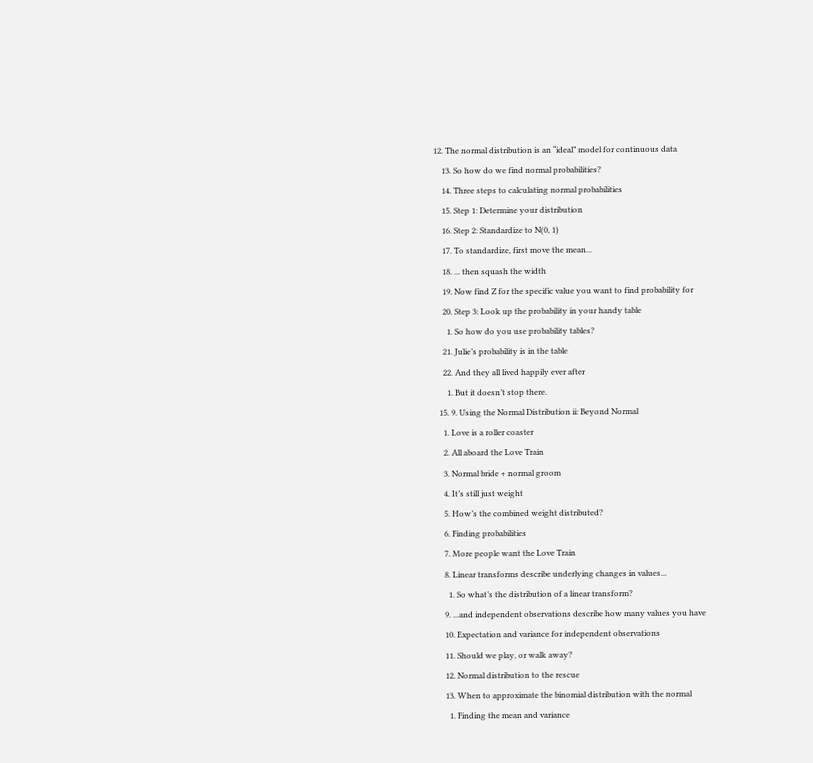12. The normal distribution is an “ideal” model for continuous data
    13. So how do we find normal probabilities?
    14. Three steps to calculating normal probabilities
    15. Step 1: Determine your distribution
    16. Step 2: Standardize to N(0, 1)
    17. To standardize, first move the mean...
    18. ... then squash the width
    19. Now find Z for the specific value you want to find probability for
    20. Step 3: Look up the probability in your handy table
      1. So how do you use probability tables?
    21. Julie’s probability is in the table
    22. And they all lived happily ever after
      1. But it doesn’t stop there.
  15. 9. Using the Normal Distribution ii: Beyond Normal
    1. Love is a roller coaster
    2. All aboard the Love Train
    3. Normal bride + normal groom
    4. It’s still just weight
    5. How’s the combined weight distributed?
    6. Finding probabilities
    7. More people want the Love Train
    8. Linear transforms describe underlying changes in values...
      1. So what’s the distribution of a linear transform?
    9. ...and independent observations describe how many values you have
    10. Expectation and variance for independent observations
    11. Should we play, or walk away?
    12. Normal distribution to the rescue
    13. When to approximate the binomial distribution with the normal
      1. Finding the mean and variance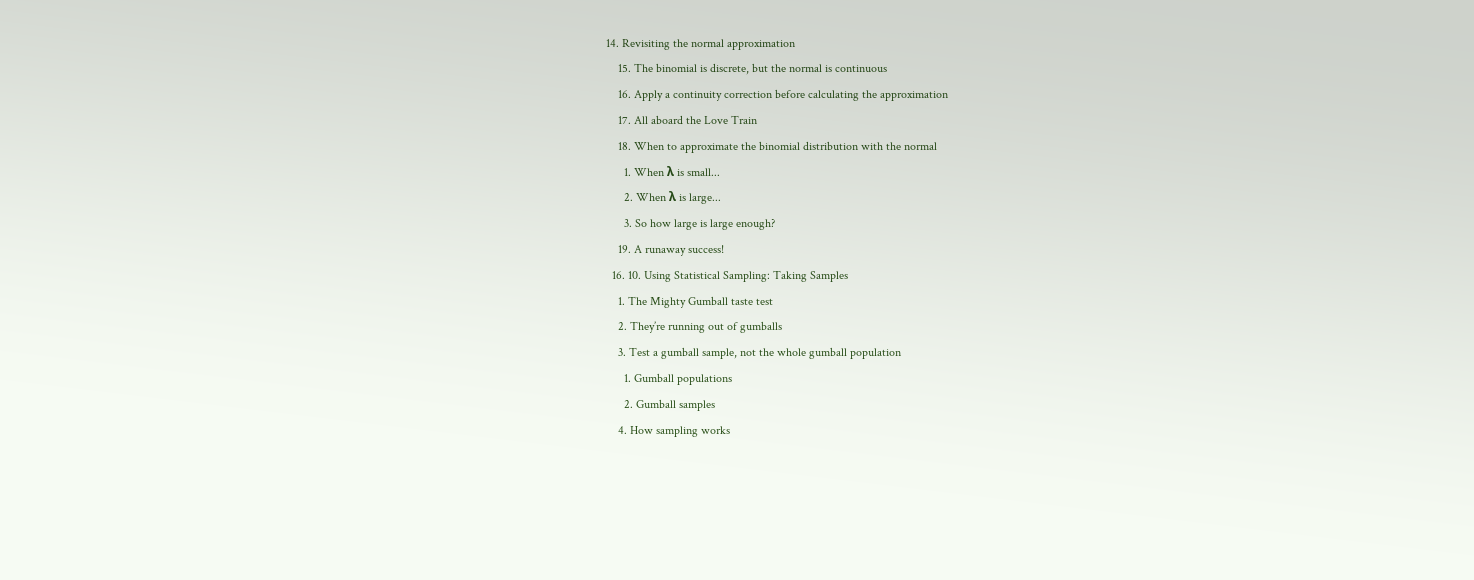14. Revisiting the normal approximation
    15. The binomial is discrete, but the normal is continuous
    16. Apply a continuity correction before calculating the approximation
    17. All aboard the Love Train
    18. When to approximate the binomial distribution with the normal
      1. When λ is small...
      2. When λ is large...
      3. So how large is large enough?
    19. A runaway success!
  16. 10. Using Statistical Sampling: Taking Samples
    1. The Mighty Gumball taste test
    2. They’re running out of gumballs
    3. Test a gumball sample, not the whole gumball population
      1. Gumball populations
      2. Gumball samples
    4. How sampling works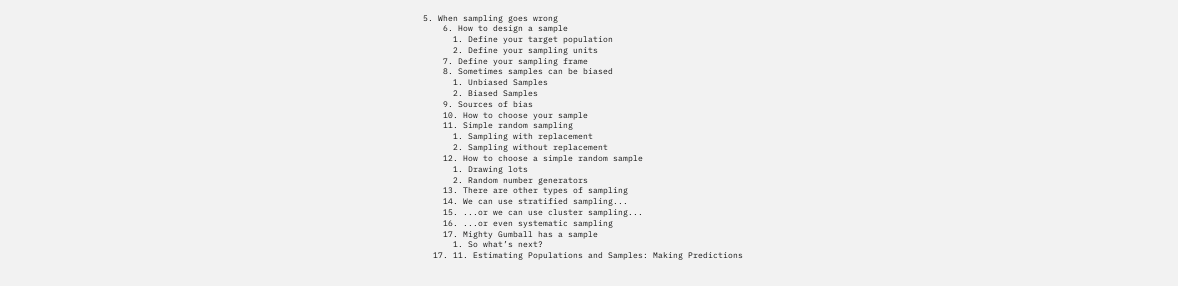5. When sampling goes wrong
    6. How to design a sample
      1. Define your target population
      2. Define your sampling units
    7. Define your sampling frame
    8. Sometimes samples can be biased
      1. Unbiased Samples
      2. Biased Samples
    9. Sources of bias
    10. How to choose your sample
    11. Simple random sampling
      1. Sampling with replacement
      2. Sampling without replacement
    12. How to choose a simple random sample
      1. Drawing lots
      2. Random number generators
    13. There are other types of sampling
    14. We can use stratified sampling...
    15. ...or we can use cluster sampling...
    16. ...or even systematic sampling
    17. Mighty Gumball has a sample
      1. So what’s next?
  17. 11. Estimating Populations and Samples: Making Predictions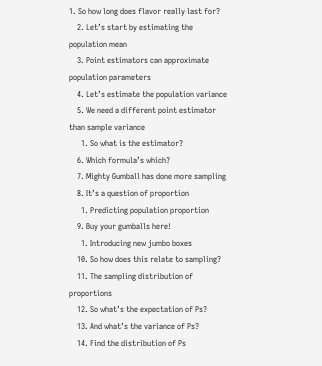1. So how long does flavor really last for?
    2. Let’s start by estimating the population mean
    3. Point estimators can approximate population parameters
    4. Let’s estimate the population variance
    5. We need a different point estimator than sample variance
      1. So what is the estimator?
    6. Which formula’s which?
    7. Mighty Gumball has done more sampling
    8. It’s a question of proportion
      1. Predicting population proportion
    9. Buy your gumballs here!
      1. Introducing new jumbo boxes
    10. So how does this relate to sampling?
    11. The sampling distribution of proportions
    12. So what’s the expectation of Ps?
    13. And what’s the variance of Ps?
    14. Find the distribution of Ps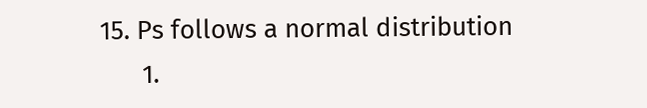15. Ps follows a normal distribution
      1.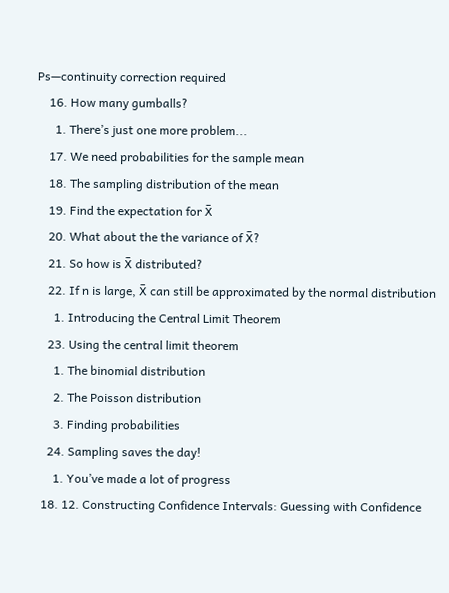Ps—continuity correction required
    16. How many gumballs?
      1. There’s just one more problem...
    17. We need probabilities for the sample mean
    18. The sampling distribution of the mean
    19. Find the expectation for X̄
    20. What about the the variance of X̄?
    21. So how is X̄ distributed?
    22. If n is large, X̄ can still be approximated by the normal distribution
      1. Introducing the Central Limit Theorem
    23. Using the central limit theorem
      1. The binomial distribution
      2. The Poisson distribution
      3. Finding probabilities
    24. Sampling saves the day!
      1. You’ve made a lot of progress
  18. 12. Constructing Confidence Intervals: Guessing with Confidence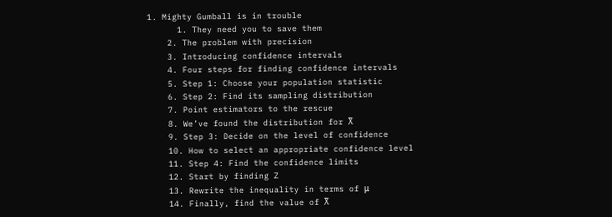1. Mighty Gumball is in trouble
      1. They need you to save them
    2. The problem with precision
    3. Introducing confidence intervals
    4. Four steps for finding confidence intervals
    5. Step 1: Choose your population statistic
    6. Step 2: Find its sampling distribution
    7. Point estimators to the rescue
    8. We’ve found the distribution for X̄
    9. Step 3: Decide on the level of confidence
    10. How to select an appropriate confidence level
    11. Step 4: Find the confidence limits
    12. Start by finding Z
    13. Rewrite the inequality in terms of μ
    14. Finally, find the value of X̄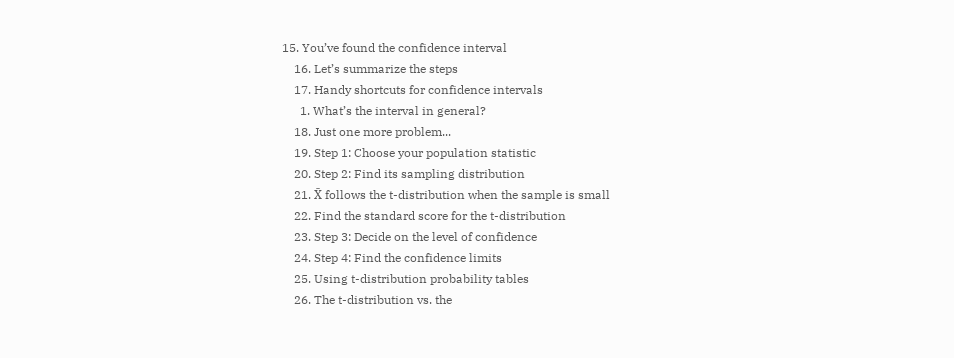15. You’ve found the confidence interval
    16. Let’s summarize the steps
    17. Handy shortcuts for confidence intervals
      1. What’s the interval in general?
    18. Just one more problem...
    19. Step 1: Choose your population statistic
    20. Step 2: Find its sampling distribution
    21. X̄ follows the t-distribution when the sample is small
    22. Find the standard score for the t-distribution
    23. Step 3: Decide on the level of confidence
    24. Step 4: Find the confidence limits
    25. Using t-distribution probability tables
    26. The t-distribution vs. the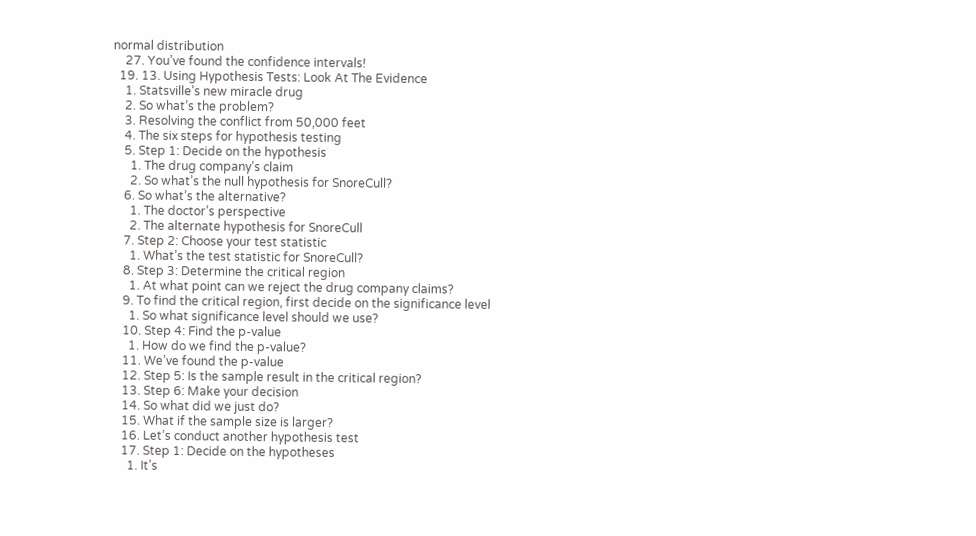normal distribution
    27. You’ve found the confidence intervals!
  19. 13. Using Hypothesis Tests: Look At The Evidence
    1. Statsville’s new miracle drug
    2. So what’s the problem?
    3. Resolving the conflict from 50,000 feet
    4. The six steps for hypothesis testing
    5. Step 1: Decide on the hypothesis
      1. The drug company’s claim
      2. So what’s the null hypothesis for SnoreCull?
    6. So what’s the alternative?
      1. The doctor’s perspective
      2. The alternate hypothesis for SnoreCull
    7. Step 2: Choose your test statistic
      1. What’s the test statistic for SnoreCull?
    8. Step 3: Determine the critical region
      1. At what point can we reject the drug company claims?
    9. To find the critical region, first decide on the significance level
      1. So what significance level should we use?
    10. Step 4: Find the p-value
      1. How do we find the p-value?
    11. We’ve found the p-value
    12. Step 5: Is the sample result in the critical region?
    13. Step 6: Make your decision
    14. So what did we just do?
    15. What if the sample size is larger?
    16. Let’s conduct another hypothesis test
    17. Step 1: Decide on the hypotheses
      1. It’s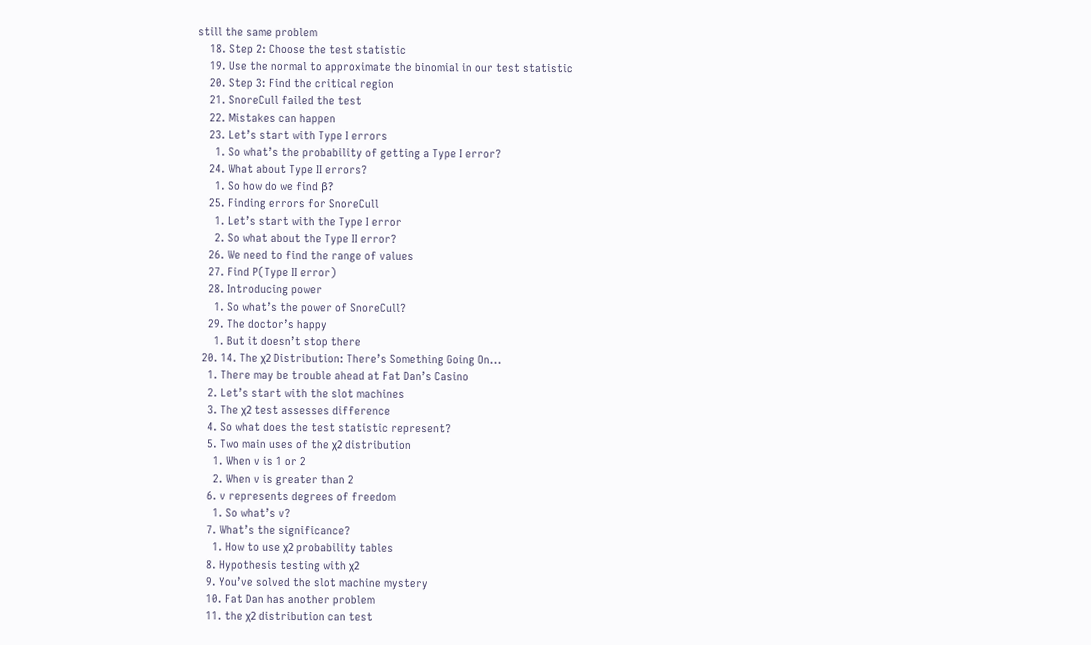still the same problem
    18. Step 2: Choose the test statistic
    19. Use the normal to approximate the binomial in our test statistic
    20. Step 3: Find the critical region
    21. SnoreCull failed the test
    22. Mistakes can happen
    23. Let’s start with Type I errors
      1. So what’s the probability of getting a Type I error?
    24. What about Type II errors?
      1. So how do we find β?
    25. Finding errors for SnoreCull
      1. Let’s start with the Type I error
      2. So what about the Type II error?
    26. We need to find the range of values
    27. Find P(Type II error)
    28. Introducing power
      1. So what’s the power of SnoreCull?
    29. The doctor’s happy
      1. But it doesn’t stop there
  20. 14. The χ2 Distribution: There’s Something Going On...
    1. There may be trouble ahead at Fat Dan’s Casino
    2. Let’s start with the slot machines
    3. The χ2 test assesses difference
    4. So what does the test statistic represent?
    5. Two main uses of the χ2 distribution
      1. When v is 1 or 2
      2. When v is greater than 2
    6. v represents degrees of freedom
      1. So what’s v?
    7. What’s the significance?
      1. How to use χ2 probability tables
    8. Hypothesis testing with χ2
    9. You’ve solved the slot machine mystery
    10. Fat Dan has another problem
    11. the χ2 distribution can test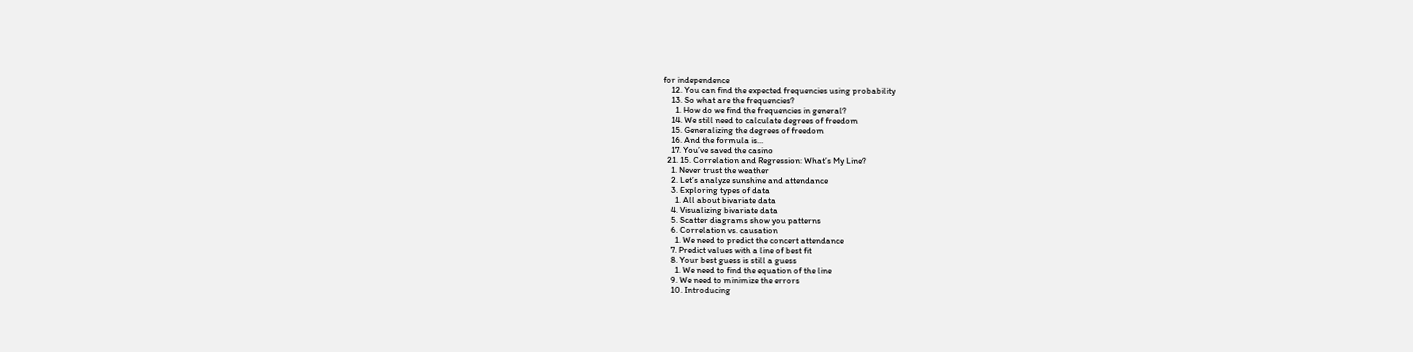for independence
    12. You can find the expected frequencies using probability
    13. So what are the frequencies?
      1. How do we find the frequencies in general?
    14. We still need to calculate degrees of freedom
    15. Generalizing the degrees of freedom
    16. And the formula is...
    17. You’ve saved the casino
  21. 15. Correlation and Regression: What’s My Line?
    1. Never trust the weather
    2. Let’s analyze sunshine and attendance
    3. Exploring types of data
      1. All about bivariate data
    4. Visualizing bivariate data
    5. Scatter diagrams show you patterns
    6. Correlation vs. causation
      1. We need to predict the concert attendance
    7. Predict values with a line of best fit
    8. Your best guess is still a guess
      1. We need to find the equation of the line
    9. We need to minimize the errors
    10. Introducing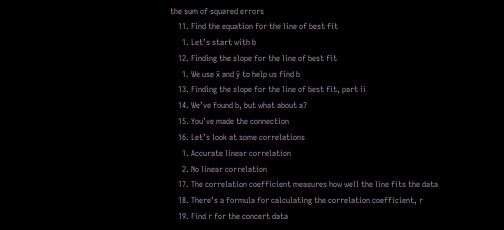the sum of squared errors
    11. Find the equation for the line of best fit
      1. Let’s start with b
    12. Finding the slope for the line of best fit
      1. We use x̄ and ȳ to help us find b
    13. Finding the slope for the line of best fit, part ii
    14. We’ve found b, but what about a?
    15. You’ve made the connection
    16. Let’s look at some correlations
      1. Accurate linear correlation
      2. No linear correlation
    17. The correlation coefficient measures how well the line fits the data
    18. There’s a formula for calculating the correlation coefficient, r
    19. Find r for the concert data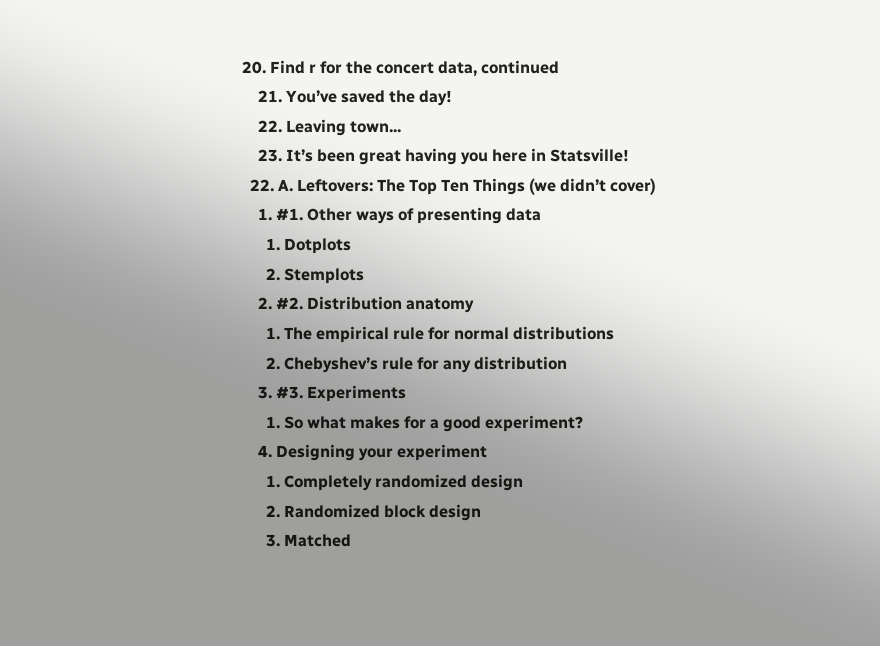20. Find r for the concert data, continued
    21. You’ve saved the day!
    22. Leaving town...
    23. It’s been great having you here in Statsville!
  22. A. Leftovers: The Top Ten Things (we didn’t cover)
    1. #1. Other ways of presenting data
      1. Dotplots
      2. Stemplots
    2. #2. Distribution anatomy
      1. The empirical rule for normal distributions
      2. Chebyshev’s rule for any distribution
    3. #3. Experiments
      1. So what makes for a good experiment?
    4. Designing your experiment
      1. Completely randomized design
      2. Randomized block design
      3. Matched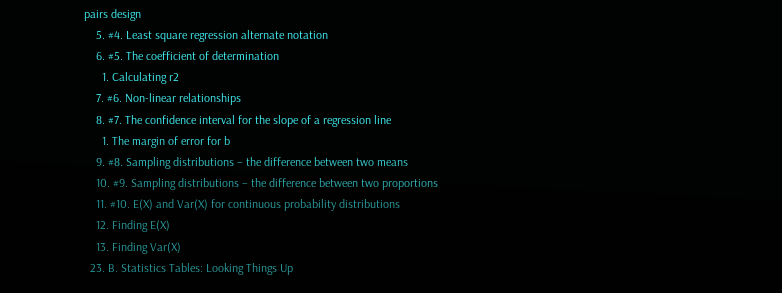pairs design
    5. #4. Least square regression alternate notation
    6. #5. The coefficient of determination
      1. Calculating r2
    7. #6. Non-linear relationships
    8. #7. The confidence interval for the slope of a regression line
      1. The margin of error for b
    9. #8. Sampling distributions – the difference between two means
    10. #9. Sampling distributions – the difference between two proportions
    11. #10. E(X) and Var(X) for continuous probability distributions
    12. Finding E(X)
    13. Finding Var(X)
  23. B. Statistics Tables: Looking Things Up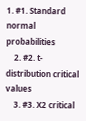1. #1. Standard normal probabilities
    2. #2. t-distribution critical values
    3. #3. X2 critical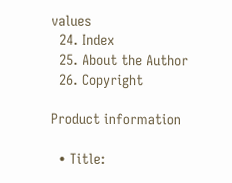values
  24. Index
  25. About the Author
  26. Copyright

Product information

  • Title: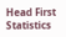Head First Statistics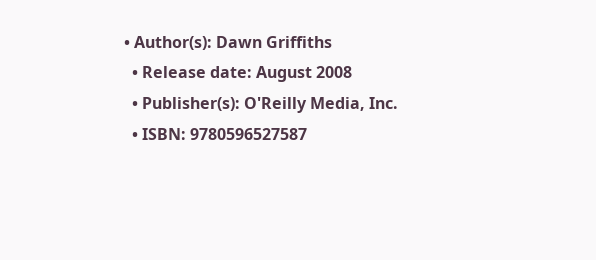• Author(s): Dawn Griffiths
  • Release date: August 2008
  • Publisher(s): O'Reilly Media, Inc.
  • ISBN: 9780596527587